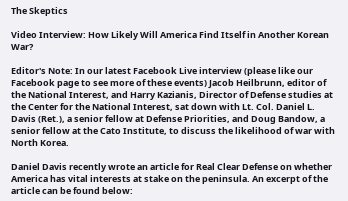The Skeptics

Video Interview: How Likely Will America Find Itself in Another Korean War?

Editor's Note: In our latest Facebook Live interview (please like our Facebook page to see more of these events) Jacob Heilbrunn, editor of the National Interest, and Harry Kazianis, Director of Defense studies at the Center for the National Interest, sat down with Lt. Col. Daniel L. Davis (Ret.), a senior fellow at Defense Priorities, and Doug Bandow, a senior fellow at the Cato Institute, to discuss the likelihood of war with North Korea.

Daniel Davis recently wrote an article for Real Clear Defense on whether America has vital interests at stake on the peninsula. An excerpt of the article can be found below: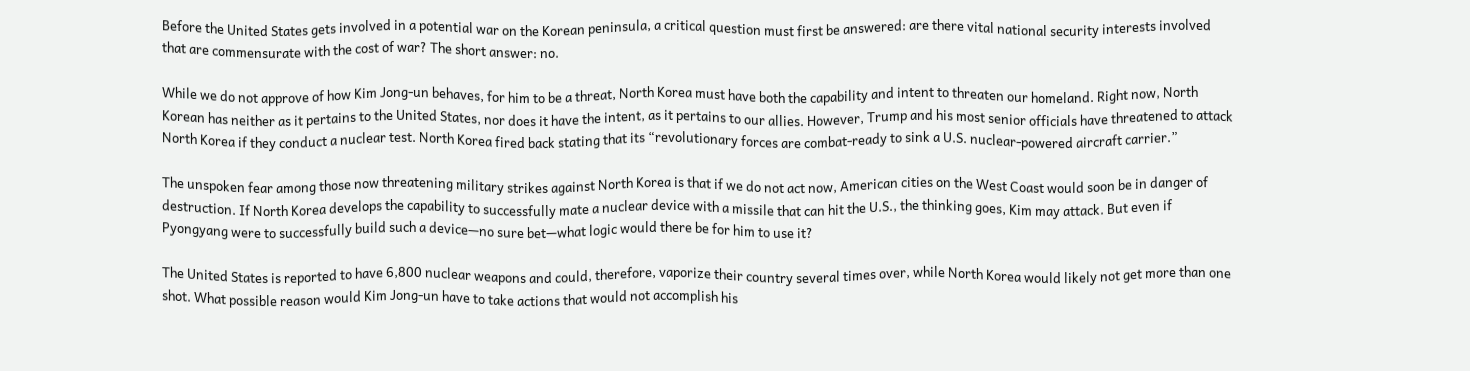Before the United States gets involved in a potential war on the Korean peninsula, a critical question must first be answered: are there vital national security interests involved that are commensurate with the cost of war? The short answer: no.

While we do not approve of how Kim Jong-un behaves, for him to be a threat, North Korea must have both the capability and intent to threaten our homeland. Right now, North Korean has neither as it pertains to the United States, nor does it have the intent, as it pertains to our allies. However, Trump and his most senior officials have threatened to attack North Korea if they conduct a nuclear test. North Korea fired back stating that its “revolutionary forces are combat-ready to sink a U.S. nuclear-powered aircraft carrier.”

The unspoken fear among those now threatening military strikes against North Korea is that if we do not act now, American cities on the West Coast would soon be in danger of destruction. If North Korea develops the capability to successfully mate a nuclear device with a missile that can hit the U.S., the thinking goes, Kim may attack. But even if Pyongyang were to successfully build such a device—no sure bet—what logic would there be for him to use it?

The United States is reported to have 6,800 nuclear weapons and could, therefore, vaporize their country several times over, while North Korea would likely not get more than one shot. What possible reason would Kim Jong-un have to take actions that would not accomplish his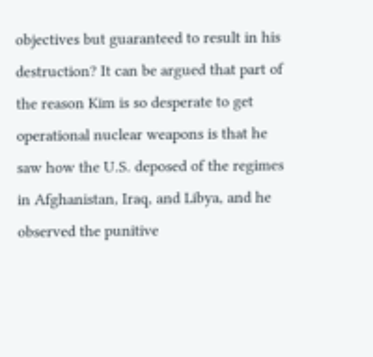objectives but guaranteed to result in his destruction? It can be argued that part of the reason Kim is so desperate to get operational nuclear weapons is that he saw how the U.S. deposed of the regimes in Afghanistan, Iraq, and Libya, and he observed the punitive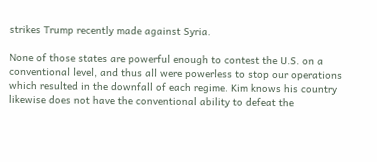strikes Trump recently made against Syria.

None of those states are powerful enough to contest the U.S. on a conventional level, and thus all were powerless to stop our operations which resulted in the downfall of each regime. Kim knows his country likewise does not have the conventional ability to defeat the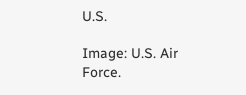U.S.

Image: U.S. Air Force.